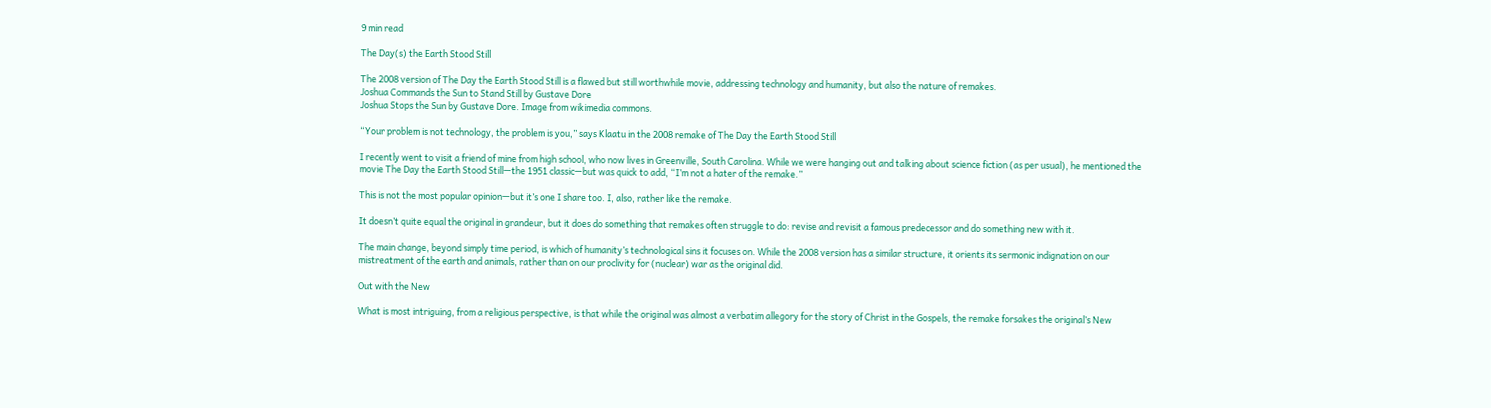9 min read

The Day(s) the Earth Stood Still

The 2008 version of The Day the Earth Stood Still is a flawed but still worthwhile movie, addressing technology and humanity, but also the nature of remakes.
Joshua Commands the Sun to Stand Still by Gustave Dore
Joshua Stops the Sun by Gustave Dore. Image from wikimedia commons.

“Your problem is not technology, the problem is you,” says Klaatu in the 2008 remake of The Day the Earth Stood Still

I recently went to visit a friend of mine from high school, who now lives in Greenville, South Carolina. While we were hanging out and talking about science fiction (as per usual), he mentioned the movie The Day the Earth Stood Still—the 1951 classic—but was quick to add, “I’m not a hater of the remake.”

This is not the most popular opinion—but it’s one I share too. I, also, rather like the remake.

It doesn’t quite equal the original in grandeur, but it does do something that remakes often struggle to do: revise and revisit a famous predecessor and do something new with it.

The main change, beyond simply time period, is which of humanity’s technological sins it focuses on. While the 2008 version has a similar structure, it orients its sermonic indignation on our mistreatment of the earth and animals, rather than on our proclivity for (nuclear) war as the original did.

Out with the New

What is most intriguing, from a religious perspective, is that while the original was almost a verbatim allegory for the story of Christ in the Gospels, the remake forsakes the original’s New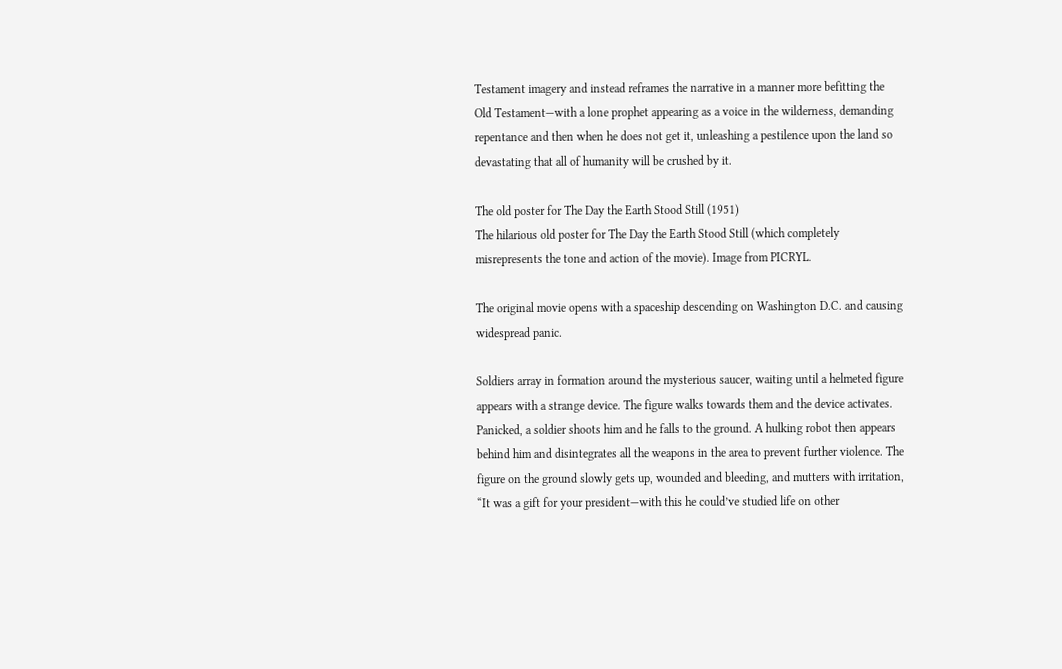Testament imagery and instead reframes the narrative in a manner more befitting the Old Testament—with a lone prophet appearing as a voice in the wilderness, demanding repentance and then when he does not get it, unleashing a pestilence upon the land so devastating that all of humanity will be crushed by it.

The old poster for The Day the Earth Stood Still (1951)
The hilarious old poster for The Day the Earth Stood Still (which completely misrepresents the tone and action of the movie). Image from PICRYL.

The original movie opens with a spaceship descending on Washington D.C. and causing widespread panic.

Soldiers array in formation around the mysterious saucer, waiting until a helmeted figure appears with a strange device. The figure walks towards them and the device activates. Panicked, a soldier shoots him and he falls to the ground. A hulking robot then appears behind him and disintegrates all the weapons in the area to prevent further violence. The figure on the ground slowly gets up, wounded and bleeding, and mutters with irritation, “It was a gift for your president—with this he could’ve studied life on other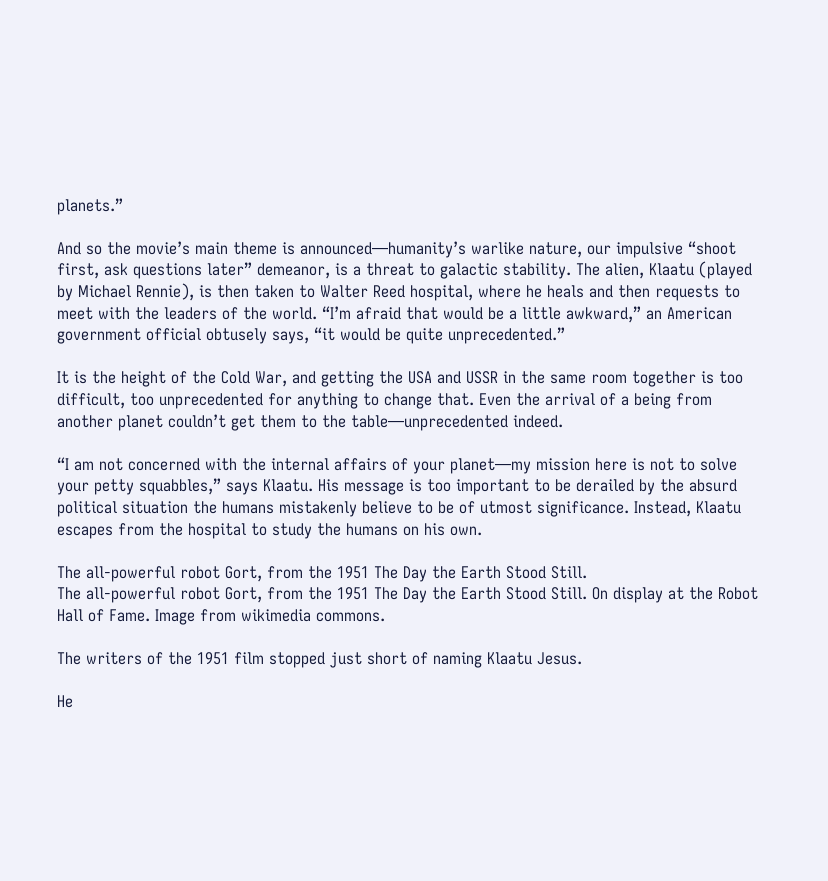planets.”

And so the movie’s main theme is announced—humanity’s warlike nature, our impulsive “shoot first, ask questions later” demeanor, is a threat to galactic stability. The alien, Klaatu (played by Michael Rennie), is then taken to Walter Reed hospital, where he heals and then requests to meet with the leaders of the world. “I’m afraid that would be a little awkward,” an American government official obtusely says, “it would be quite unprecedented.”

It is the height of the Cold War, and getting the USA and USSR in the same room together is too difficult, too unprecedented for anything to change that. Even the arrival of a being from another planet couldn’t get them to the table—unprecedented indeed.

“I am not concerned with the internal affairs of your planet—my mission here is not to solve your petty squabbles,” says Klaatu. His message is too important to be derailed by the absurd political situation the humans mistakenly believe to be of utmost significance. Instead, Klaatu escapes from the hospital to study the humans on his own.

The all-powerful robot Gort, from the 1951 The Day the Earth Stood Still.
The all-powerful robot Gort, from the 1951 The Day the Earth Stood Still. On display at the Robot Hall of Fame. Image from wikimedia commons.

The writers of the 1951 film stopped just short of naming Klaatu Jesus.

He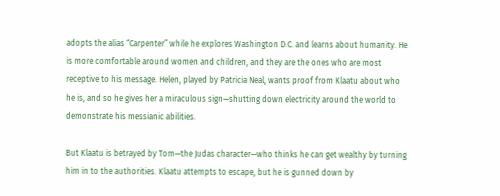adopts the alias “Carpenter” while he explores Washington D.C. and learns about humanity. He is more comfortable around women and children, and they are the ones who are most receptive to his message. Helen, played by Patricia Neal, wants proof from Klaatu about who he is, and so he gives her a miraculous sign—shutting down electricity around the world to demonstrate his messianic abilities.

But Klaatu is betrayed by Tom—the Judas character—who thinks he can get wealthy by turning him in to the authorities. Klaatu attempts to escape, but he is gunned down by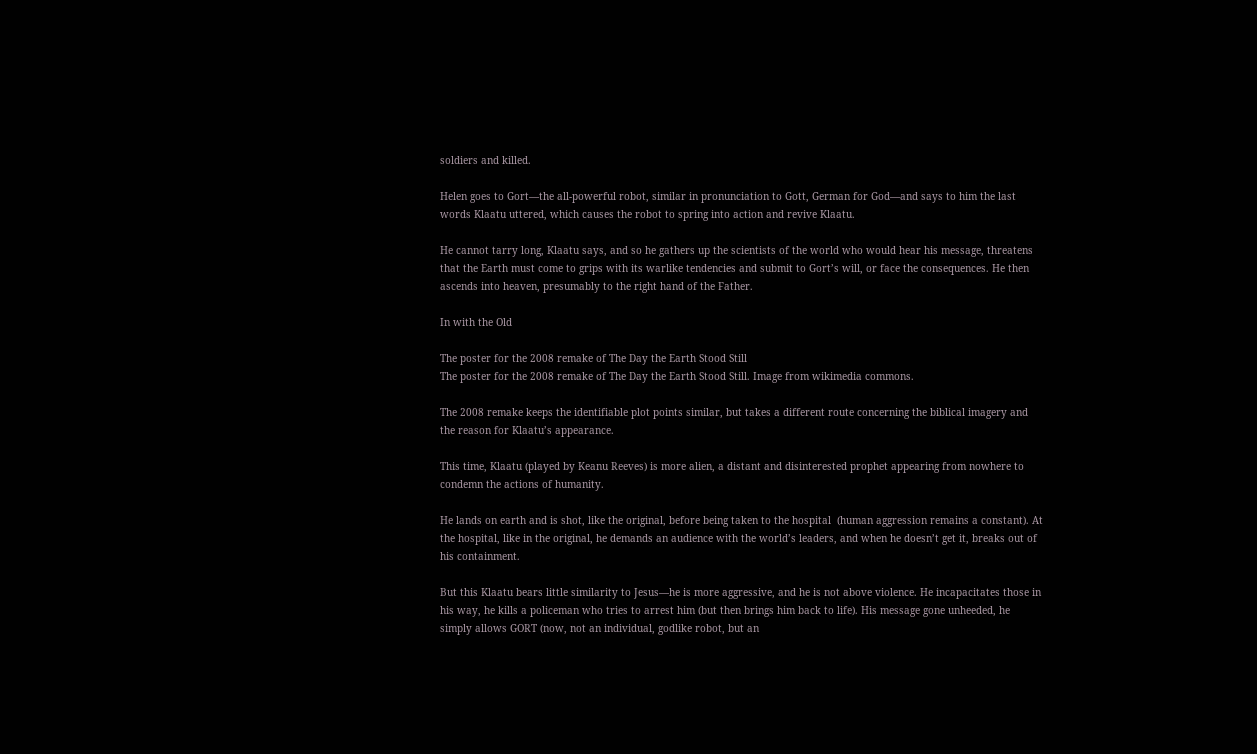soldiers and killed.

Helen goes to Gort—the all-powerful robot, similar in pronunciation to Gott, German for God—and says to him the last words Klaatu uttered, which causes the robot to spring into action and revive Klaatu.

He cannot tarry long, Klaatu says, and so he gathers up the scientists of the world who would hear his message, threatens that the Earth must come to grips with its warlike tendencies and submit to Gort’s will, or face the consequences. He then ascends into heaven, presumably to the right hand of the Father.

In with the Old

The poster for the 2008 remake of The Day the Earth Stood Still
The poster for the 2008 remake of The Day the Earth Stood Still. Image from wikimedia commons.

The 2008 remake keeps the identifiable plot points similar, but takes a different route concerning the biblical imagery and the reason for Klaatu’s appearance.

This time, Klaatu (played by Keanu Reeves) is more alien, a distant and disinterested prophet appearing from nowhere to condemn the actions of humanity.

He lands on earth and is shot, like the original, before being taken to the hospital  (human aggression remains a constant). At the hospital, like in the original, he demands an audience with the world’s leaders, and when he doesn’t get it, breaks out of his containment.

But this Klaatu bears little similarity to Jesus—he is more aggressive, and he is not above violence. He incapacitates those in his way, he kills a policeman who tries to arrest him (but then brings him back to life). His message gone unheeded, he simply allows GORT (now, not an individual, godlike robot, but an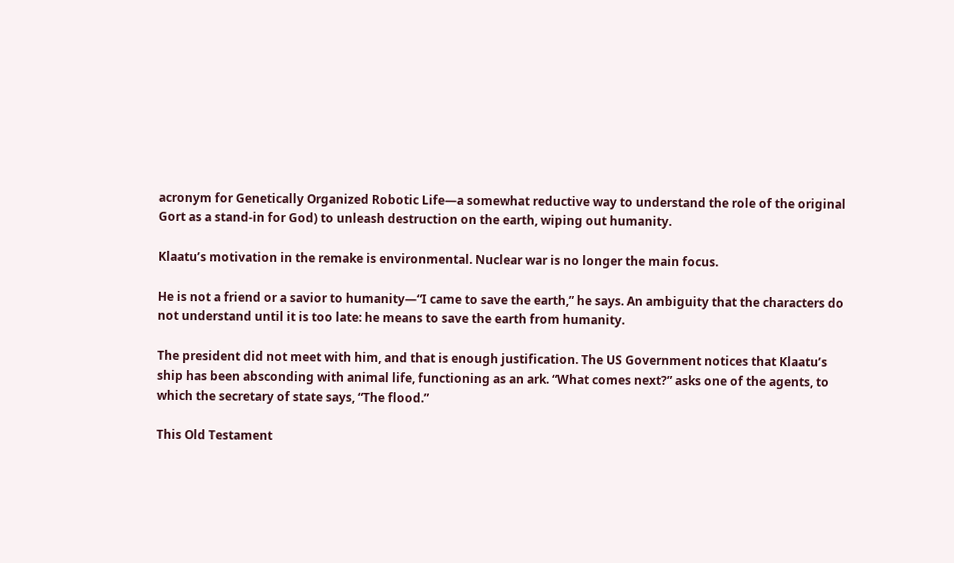acronym for Genetically Organized Robotic Life—a somewhat reductive way to understand the role of the original Gort as a stand-in for God) to unleash destruction on the earth, wiping out humanity.

Klaatu’s motivation in the remake is environmental. Nuclear war is no longer the main focus.

He is not a friend or a savior to humanity—“I came to save the earth,” he says. An ambiguity that the characters do not understand until it is too late: he means to save the earth from humanity.

The president did not meet with him, and that is enough justification. The US Government notices that Klaatu’s ship has been absconding with animal life, functioning as an ark. “What comes next?” asks one of the agents, to which the secretary of state says, “The flood.”

This Old Testament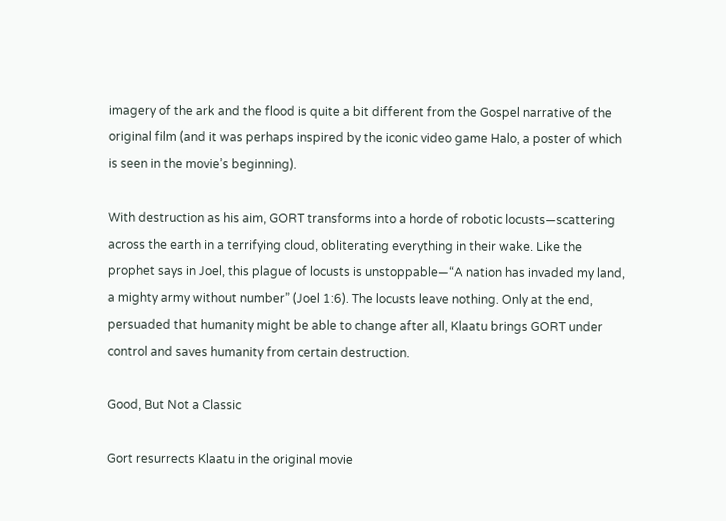imagery of the ark and the flood is quite a bit different from the Gospel narrative of the original film (and it was perhaps inspired by the iconic video game Halo, a poster of which is seen in the movie’s beginning).

With destruction as his aim, GORT transforms into a horde of robotic locusts—scattering across the earth in a terrifying cloud, obliterating everything in their wake. Like the prophet says in Joel, this plague of locusts is unstoppable—“A nation has invaded my land, a mighty army without number” (Joel 1:6). The locusts leave nothing. Only at the end, persuaded that humanity might be able to change after all, Klaatu brings GORT under control and saves humanity from certain destruction.

Good, But Not a Classic

Gort resurrects Klaatu in the original movie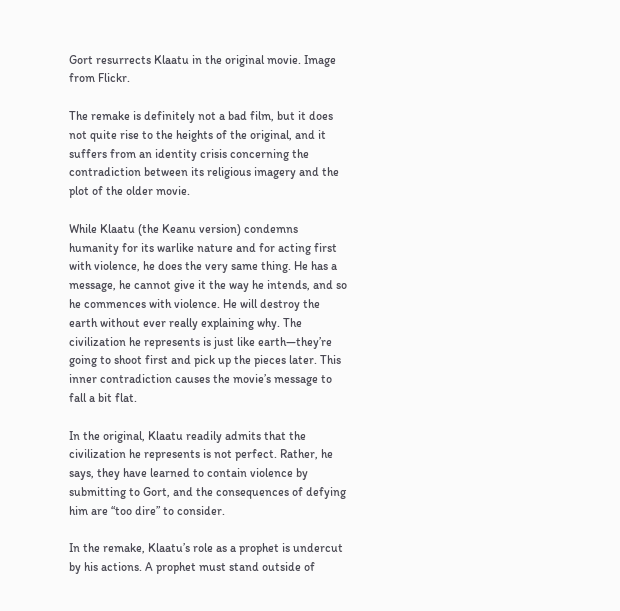Gort resurrects Klaatu in the original movie. Image from Flickr.

The remake is definitely not a bad film, but it does not quite rise to the heights of the original, and it suffers from an identity crisis concerning the contradiction between its religious imagery and the plot of the older movie.

While Klaatu (the Keanu version) condemns humanity for its warlike nature and for acting first with violence, he does the very same thing. He has a message, he cannot give it the way he intends, and so he commences with violence. He will destroy the earth without ever really explaining why. The civilization he represents is just like earth—they’re going to shoot first and pick up the pieces later. This inner contradiction causes the movie’s message to fall a bit flat.

In the original, Klaatu readily admits that the civilization he represents is not perfect. Rather, he says, they have learned to contain violence by submitting to Gort, and the consequences of defying him are “too dire” to consider.

In the remake, Klaatu’s role as a prophet is undercut by his actions. A prophet must stand outside of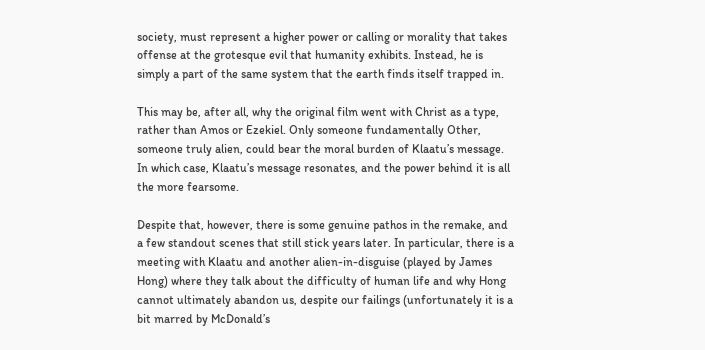society, must represent a higher power or calling or morality that takes offense at the grotesque evil that humanity exhibits. Instead, he is simply a part of the same system that the earth finds itself trapped in.

This may be, after all, why the original film went with Christ as a type, rather than Amos or Ezekiel. Only someone fundamentally Other, someone truly alien, could bear the moral burden of Klaatu’s message. In which case, Klaatu’s message resonates, and the power behind it is all the more fearsome.

Despite that, however, there is some genuine pathos in the remake, and a few standout scenes that still stick years later. In particular, there is a meeting with Klaatu and another alien-in-disguise (played by James Hong) where they talk about the difficulty of human life and why Hong cannot ultimately abandon us, despite our failings (unfortunately it is a bit marred by McDonald’s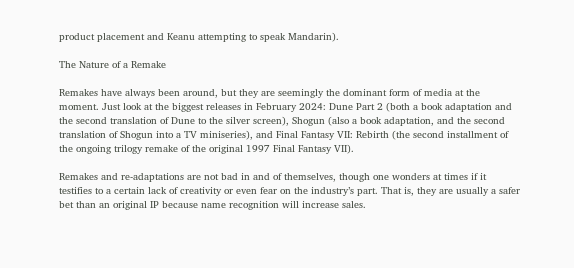product placement and Keanu attempting to speak Mandarin).

The Nature of a Remake

Remakes have always been around, but they are seemingly the dominant form of media at the moment. Just look at the biggest releases in February 2024: Dune Part 2 (both a book adaptation and the second translation of Dune to the silver screen), Shogun (also a book adaptation, and the second translation of Shogun into a TV miniseries), and Final Fantasy VII: Rebirth (the second installment of the ongoing trilogy remake of the original 1997 Final Fantasy VII).

Remakes and re-adaptations are not bad in and of themselves, though one wonders at times if it testifies to a certain lack of creativity or even fear on the industry’s part. That is, they are usually a safer bet than an original IP because name recognition will increase sales.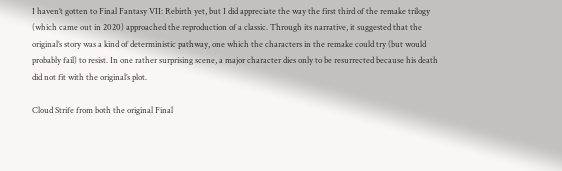I haven’t gotten to Final Fantasy VII: Rebirth yet, but I did appreciate the way the first third of the remake trilogy (which came out in 2020) approached the reproduction of a classic. Through its narrative, it suggested that the original’s story was a kind of deterministic pathway, one which the characters in the remake could try (but would probably fail) to resist. In one rather surprising scene, a major character dies only to be resurrected because his death did not fit with the original’s plot.

Cloud Strife from both the original Final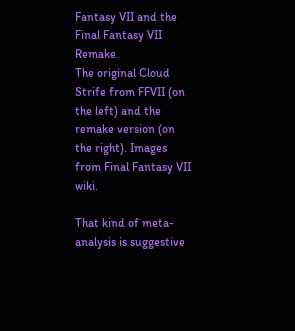Fantasy VII and the Final Fantasy VII Remake.
The original Cloud Strife from FFVII (on the left) and the remake version (on the right). Images from Final Fantasy VII wiki.

That kind of meta-analysis is suggestive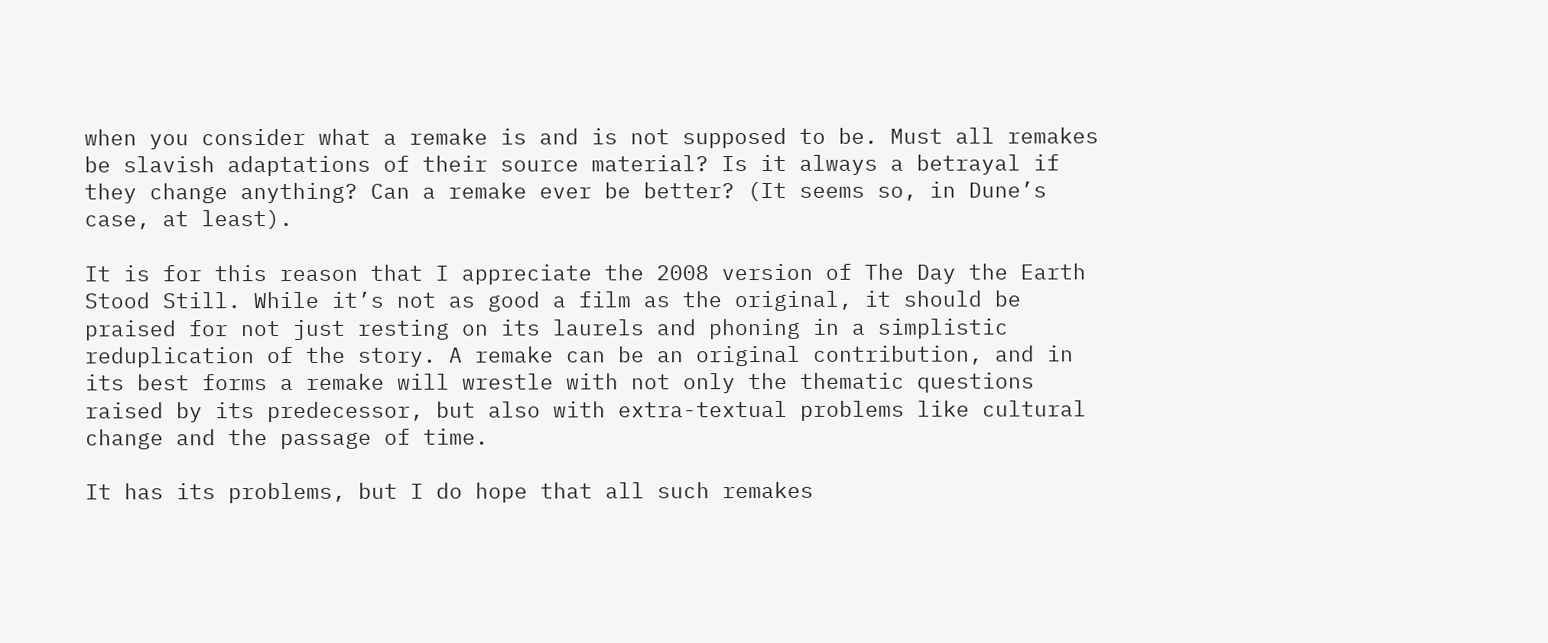when you consider what a remake is and is not supposed to be. Must all remakes be slavish adaptations of their source material? Is it always a betrayal if they change anything? Can a remake ever be better? (It seems so, in Dune’s case, at least).

It is for this reason that I appreciate the 2008 version of The Day the Earth Stood Still. While it’s not as good a film as the original, it should be praised for not just resting on its laurels and phoning in a simplistic reduplication of the story. A remake can be an original contribution, and in its best forms a remake will wrestle with not only the thematic questions raised by its predecessor, but also with extra-textual problems like cultural change and the passage of time.

It has its problems, but I do hope that all such remakes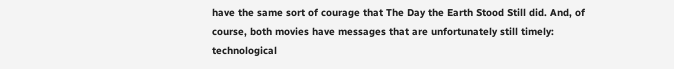have the same sort of courage that The Day the Earth Stood Still did. And, of course, both movies have messages that are unfortunately still timely: technological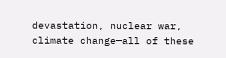devastation, nuclear war, climate change—all of these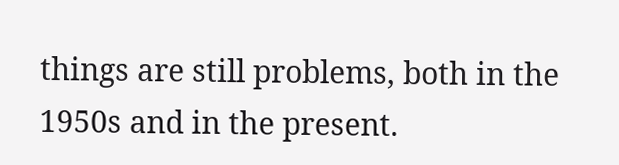things are still problems, both in the 1950s and in the present.